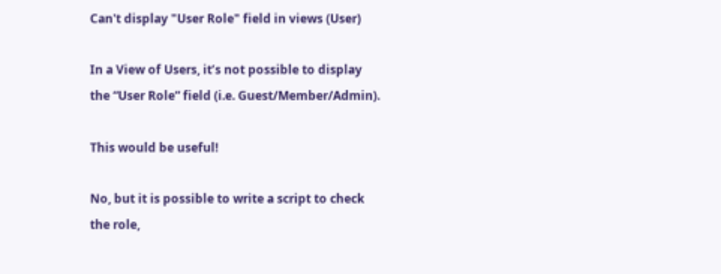Can't display "User Role" field in views (User)

In a View of Users, it’s not possible to display the “User Role” field (i.e. Guest/Member/Admin).

This would be useful!

No, but it is possible to write a script to check the role,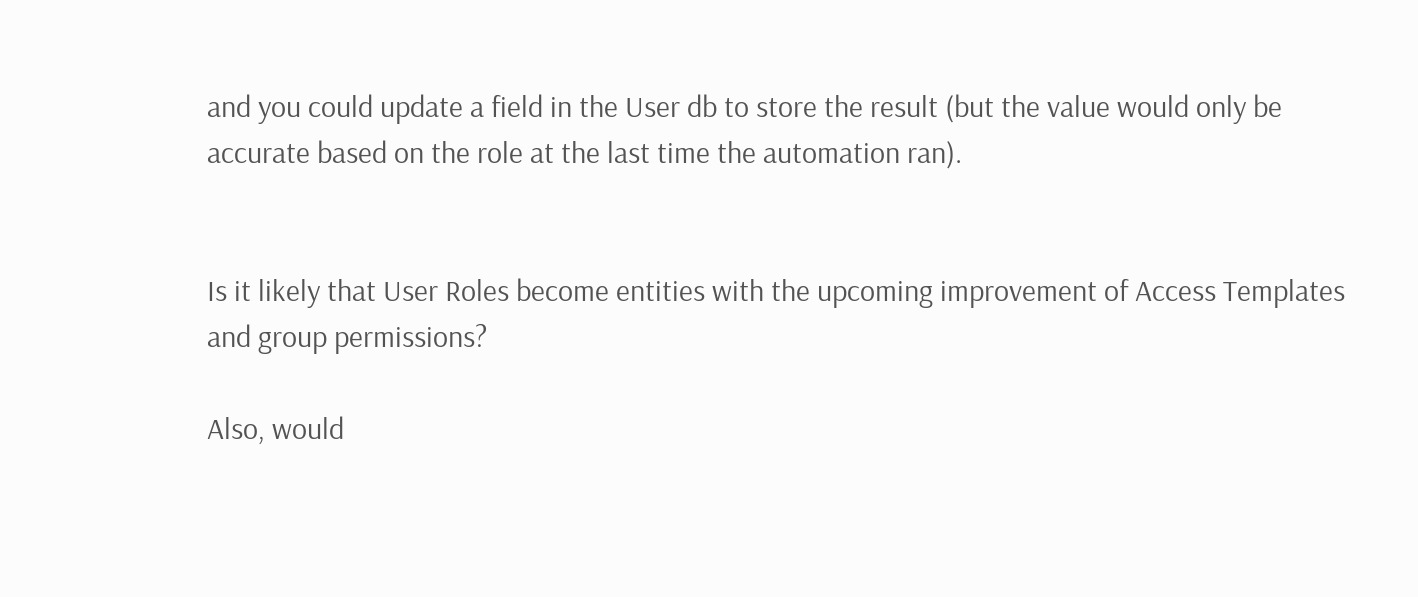and you could update a field in the User db to store the result (but the value would only be accurate based on the role at the last time the automation ran).


Is it likely that User Roles become entities with the upcoming improvement of Access Templates and group permissions?

Also, would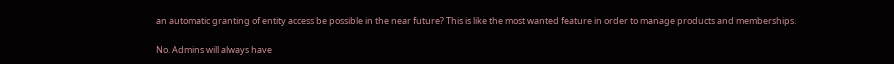an automatic granting of entity access be possible in the near future? This is like the most wanted feature in order to manage products and memberships.

No. Admins will always have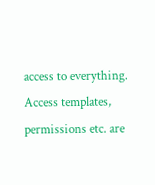access to everything. Access templates, permissions etc. are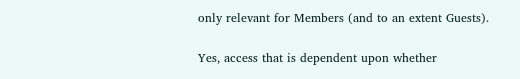only relevant for Members (and to an extent Guests).

Yes, access that is dependent upon whether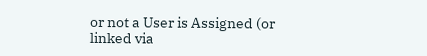or not a User is Assigned (or linked via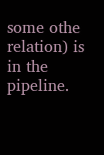some othe relation) is in the pipeline.